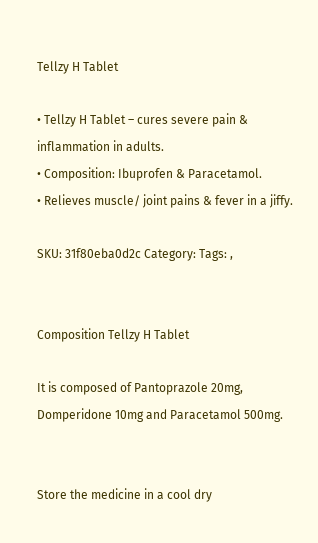Tellzy H Tablet

• Tellzy H Tablet – cures severe pain & inflammation in adults.
• Composition: Ibuprofen & Paracetamol.
• Relieves muscle/ joint pains & fever in a jiffy.

SKU: 31f80eba0d2c Category: Tags: ,


Composition Tellzy H Tablet

It is composed of Pantoprazole 20mg, Domperidone 10mg and Paracetamol 500mg.


Store the medicine in a cool dry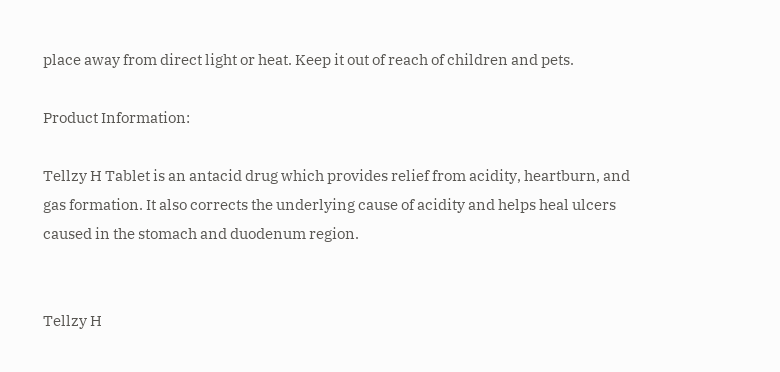place away from direct light or heat. Keep it out of reach of children and pets.

Product Information:

Tellzy H Tablet is an antacid drug which provides relief from acidity, heartburn, and gas formation. It also corrects the underlying cause of acidity and helps heal ulcers caused in the stomach and duodenum region.


Tellzy H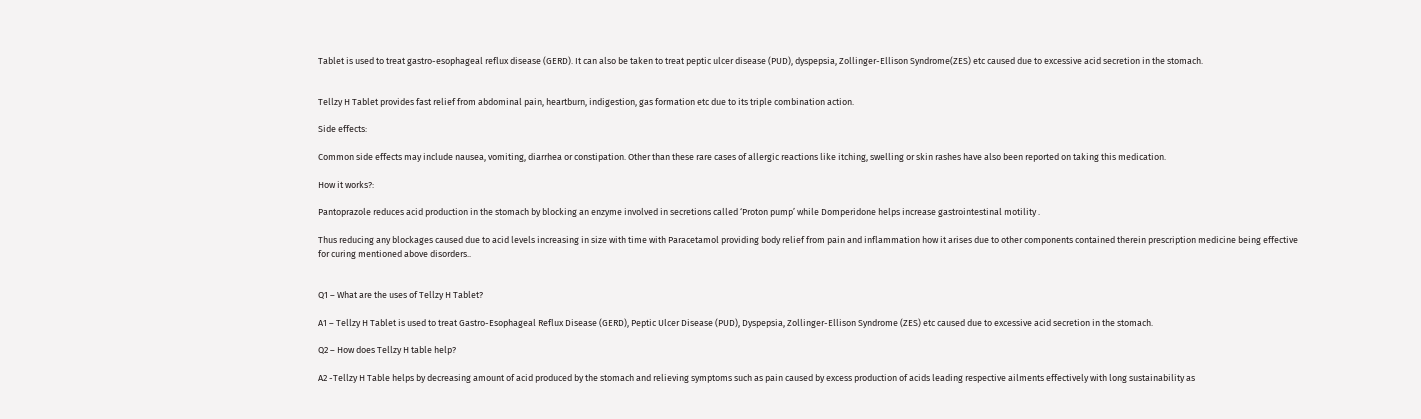Tablet is used to treat gastro-esophageal reflux disease (GERD). It can also be taken to treat peptic ulcer disease (PUD), dyspepsia, Zollinger-Ellison Syndrome(ZES) etc caused due to excessive acid secretion in the stomach.


Tellzy H Tablet provides fast relief from abdominal pain, heartburn, indigestion, gas formation etc due to its triple combination action.

Side effects:

Common side effects may include nausea, vomiting, diarrhea or constipation. Other than these rare cases of allergic reactions like itching, swelling or skin rashes have also been reported on taking this medication.

How it works?:

Pantoprazole reduces acid production in the stomach by blocking an enzyme involved in secretions called ‘Proton pump’ while Domperidone helps increase gastrointestinal motility .

Thus reducing any blockages caused due to acid levels increasing in size with time with Paracetamol providing body relief from pain and inflammation how it arises due to other components contained therein prescription medicine being effective for curing mentioned above disorders..


Q1 – What are the uses of Tellzy H Tablet?

A1 – Tellzy H Tablet is used to treat Gastro-Esophageal Reflux Disease (GERD), Peptic Ulcer Disease (PUD), Dyspepsia, Zollinger-Ellison Syndrome (ZES) etc caused due to excessive acid secretion in the stomach.

Q2 – How does Tellzy H table help?

A2 -Tellzy H Table helps by decreasing amount of acid produced by the stomach and relieving symptoms such as pain caused by excess production of acids leading respective ailments effectively with long sustainability as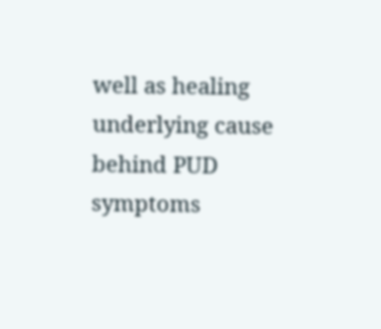well as healing underlying cause behind PUD symptoms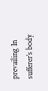prevailing In sufferer’s body